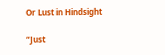Or Lust in Hindsight

“Just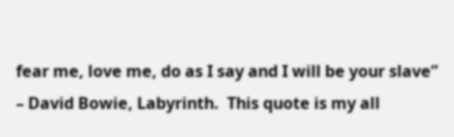fear me, love me, do as I say and I will be your slave” – David Bowie, Labyrinth.  This quote is my all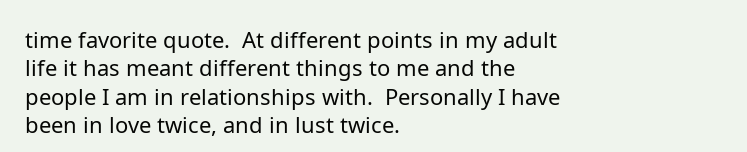time favorite quote.  At different points in my adult life it has meant different things to me and the people I am in relationships with.  Personally I have been in love twice, and in lust twice.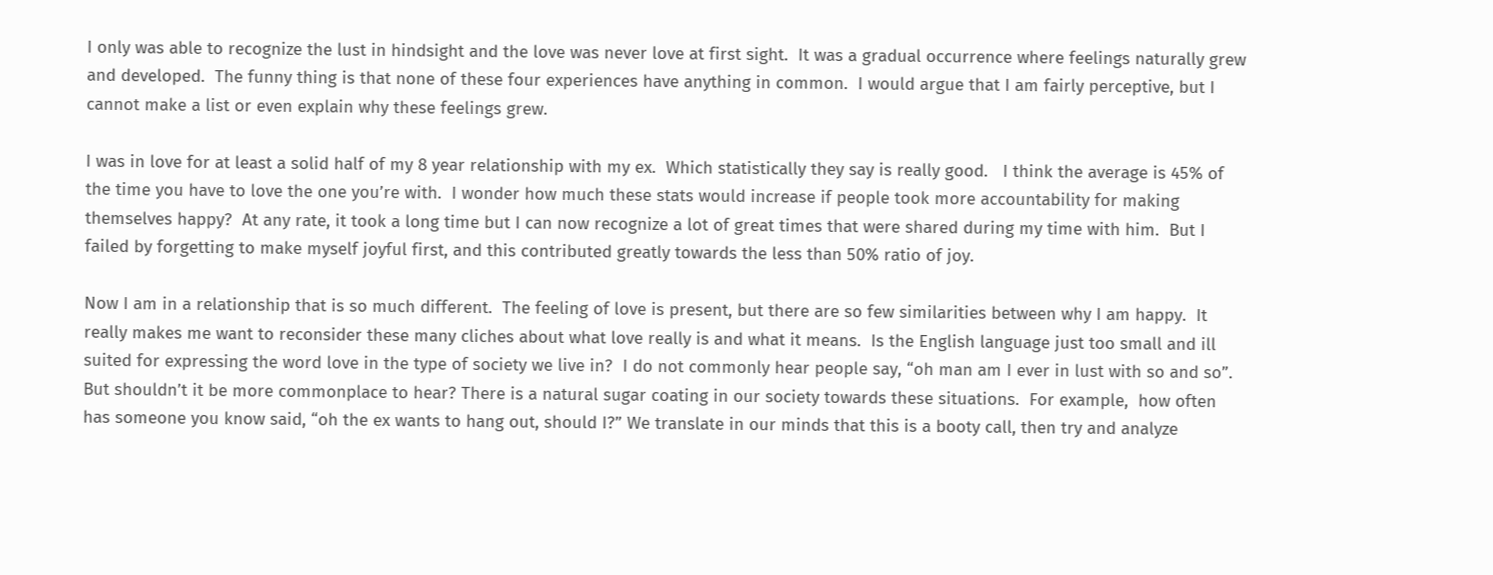I only was able to recognize the lust in hindsight and the love was never love at first sight.  It was a gradual occurrence where feelings naturally grew and developed.  The funny thing is that none of these four experiences have anything in common.  I would argue that I am fairly perceptive, but I cannot make a list or even explain why these feelings grew.

I was in love for at least a solid half of my 8 year relationship with my ex.  Which statistically they say is really good.   I think the average is 45% of the time you have to love the one you’re with.  I wonder how much these stats would increase if people took more accountability for making themselves happy?  At any rate, it took a long time but I can now recognize a lot of great times that were shared during my time with him.  But I failed by forgetting to make myself joyful first, and this contributed greatly towards the less than 50% ratio of joy.

Now I am in a relationship that is so much different.  The feeling of love is present, but there are so few similarities between why I am happy.  It really makes me want to reconsider these many cliches about what love really is and what it means.  Is the English language just too small and ill suited for expressing the word love in the type of society we live in?  I do not commonly hear people say, “oh man am I ever in lust with so and so”.  But shouldn’t it be more commonplace to hear? There is a natural sugar coating in our society towards these situations.  For example,  how often has someone you know said, “oh the ex wants to hang out, should I?” We translate in our minds that this is a booty call, then try and analyze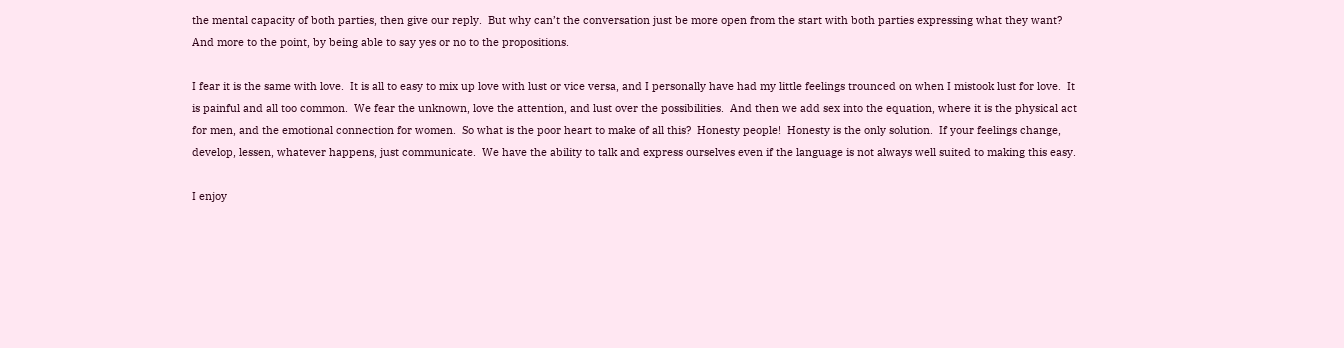the mental capacity of both parties, then give our reply.  But why can’t the conversation just be more open from the start with both parties expressing what they want?  And more to the point, by being able to say yes or no to the propositions.

I fear it is the same with love.  It is all to easy to mix up love with lust or vice versa, and I personally have had my little feelings trounced on when I mistook lust for love.  It is painful and all too common.  We fear the unknown, love the attention, and lust over the possibilities.  And then we add sex into the equation, where it is the physical act for men, and the emotional connection for women.  So what is the poor heart to make of all this?  Honesty people!  Honesty is the only solution.  If your feelings change, develop, lessen, whatever happens, just communicate.  We have the ability to talk and express ourselves even if the language is not always well suited to making this easy.

I enjoy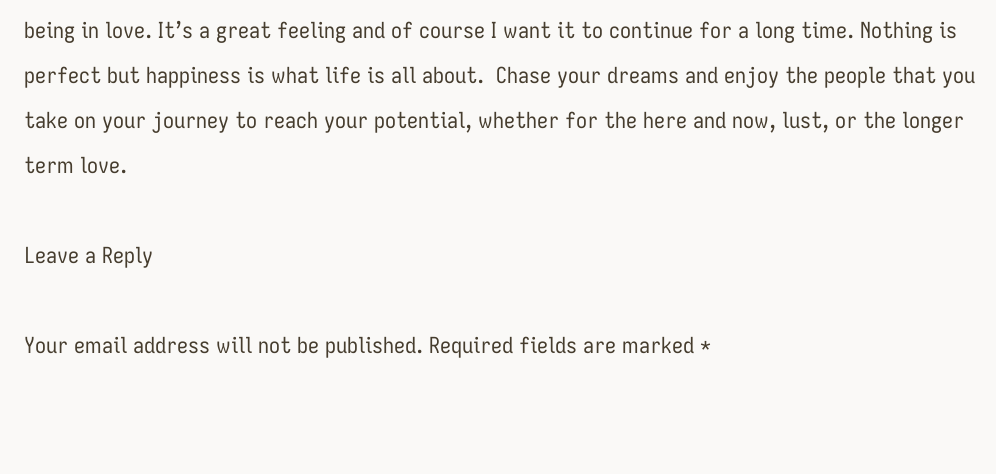being in love. It’s a great feeling and of course I want it to continue for a long time. Nothing is perfect but happiness is what life is all about.  Chase your dreams and enjoy the people that you take on your journey to reach your potential, whether for the here and now, lust, or the longer term love.

Leave a Reply

Your email address will not be published. Required fields are marked *